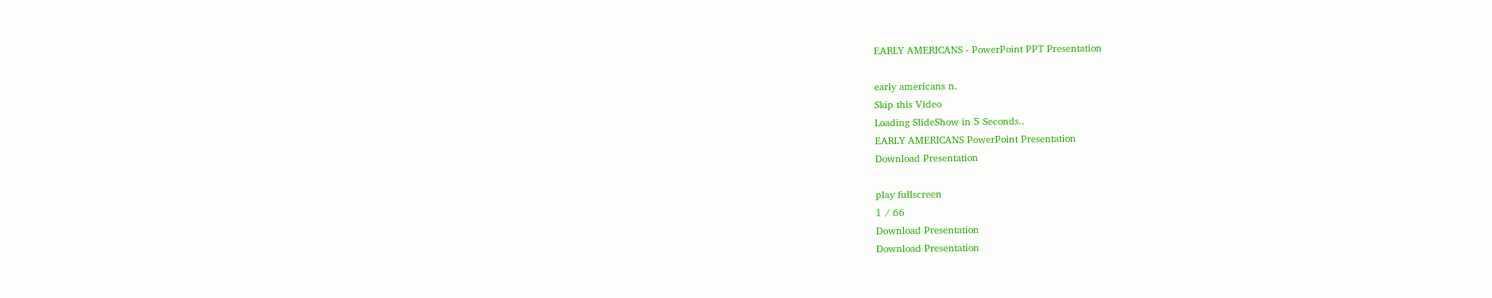EARLY AMERICANS - PowerPoint PPT Presentation

early americans n.
Skip this Video
Loading SlideShow in 5 Seconds..
EARLY AMERICANS PowerPoint Presentation
Download Presentation

play fullscreen
1 / 66
Download Presentation
Download Presentation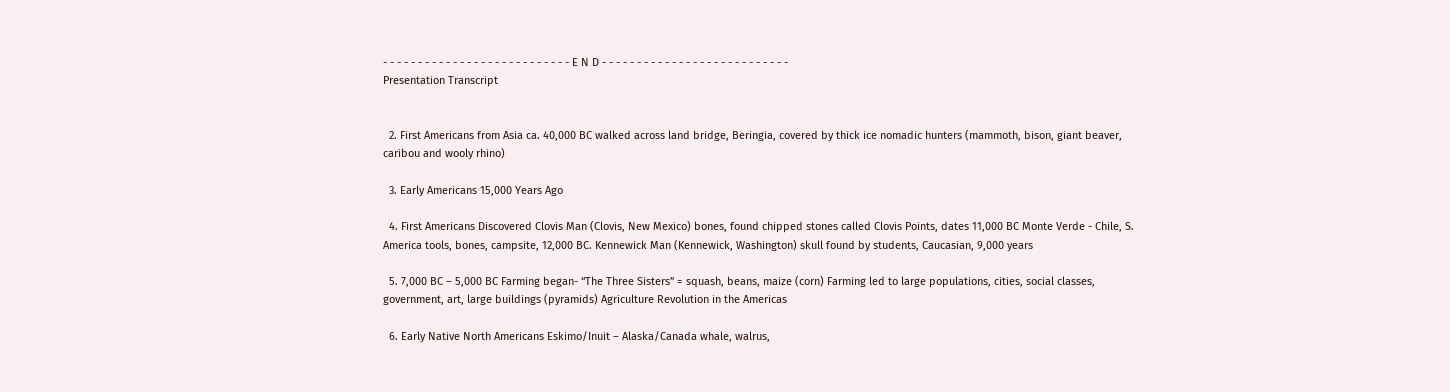- - - - - - - - - - - - - - - - - - - - - - - - - - - E N D - - - - - - - - - - - - - - - - - - - - - - - - - - -
Presentation Transcript


  2. First Americans from Asia ca. 40,000 BC walked across land bridge, Beringia, covered by thick ice nomadic hunters (mammoth, bison, giant beaver, caribou and wooly rhino)

  3. Early Americans 15,000 Years Ago

  4. First Americans Discovered Clovis Man (Clovis, New Mexico) bones, found chipped stones called Clovis Points, dates 11,000 BC Monte Verde - Chile, S. America tools, bones, campsite, 12,000 BC. Kennewick Man (Kennewick, Washington) skull found by students, Caucasian, 9,000 years

  5. 7,000 BC – 5,000 BC Farming began- “The Three Sisters” = squash, beans, maize (corn) Farming led to large populations, cities, social classes, government, art, large buildings (pyramids) Agriculture Revolution in the Americas

  6. Early Native North Americans Eskimo/Inuit – Alaska/Canada whale, walrus,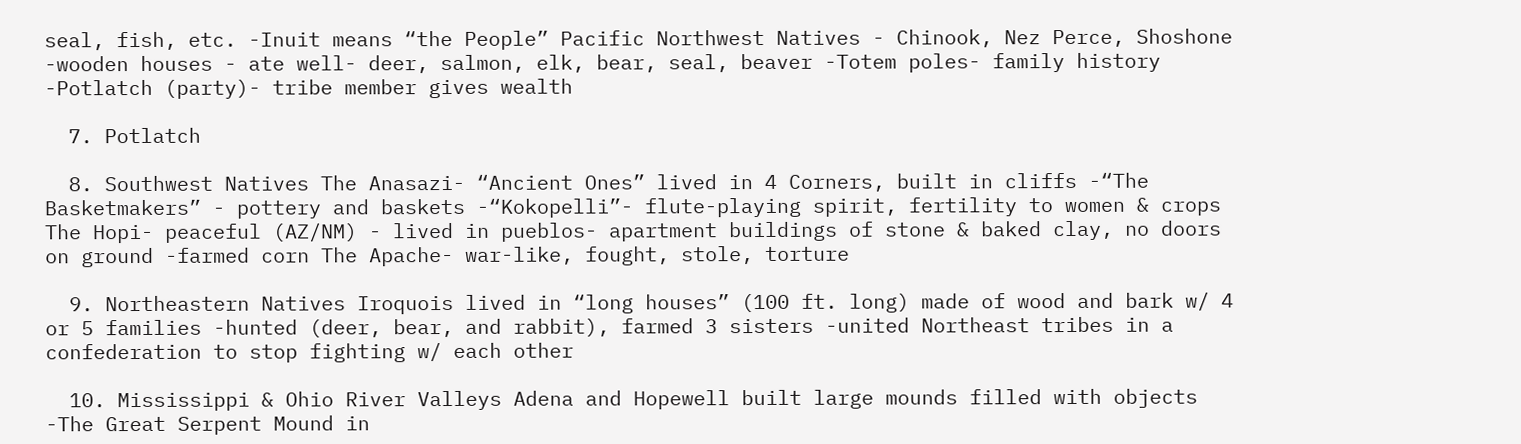seal, fish, etc. -Inuit means “the People” Pacific Northwest Natives - Chinook, Nez Perce, Shoshone -wooden houses - ate well- deer, salmon, elk, bear, seal, beaver -Totem poles- family history -Potlatch (party)- tribe member gives wealth

  7. Potlatch

  8. Southwest Natives The Anasazi- “Ancient Ones” lived in 4 Corners, built in cliffs -“The Basketmakers” - pottery and baskets -“Kokopelli”- flute-playing spirit, fertility to women & crops The Hopi- peaceful (AZ/NM) - lived in pueblos- apartment buildings of stone & baked clay, no doors on ground -farmed corn The Apache- war-like, fought, stole, torture

  9. Northeastern Natives Iroquois lived in “long houses” (100 ft. long) made of wood and bark w/ 4 or 5 families -hunted (deer, bear, and rabbit), farmed 3 sisters -united Northeast tribes in a confederation to stop fighting w/ each other

  10. Mississippi & Ohio River Valleys Adena and Hopewell built large mounds filled with objects -The Great Serpent Mound in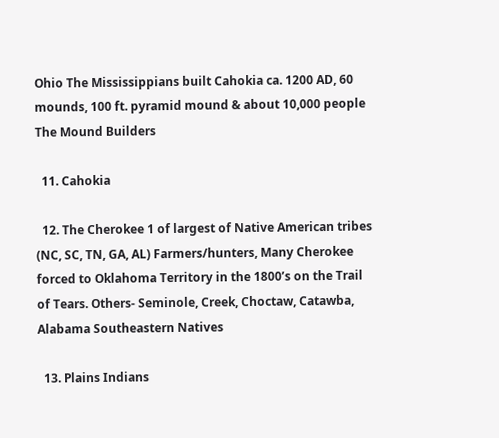Ohio The Mississippians built Cahokia ca. 1200 AD, 60 mounds, 100 ft. pyramid mound & about 10,000 people The Mound Builders

  11. Cahokia

  12. The Cherokee 1 of largest of Native American tribes (NC, SC, TN, GA, AL) Farmers/hunters, Many Cherokee forced to Oklahoma Territory in the 1800’s on the Trail of Tears. Others- Seminole, Creek, Choctaw, Catawba, Alabama Southeastern Natives

  13. Plains Indians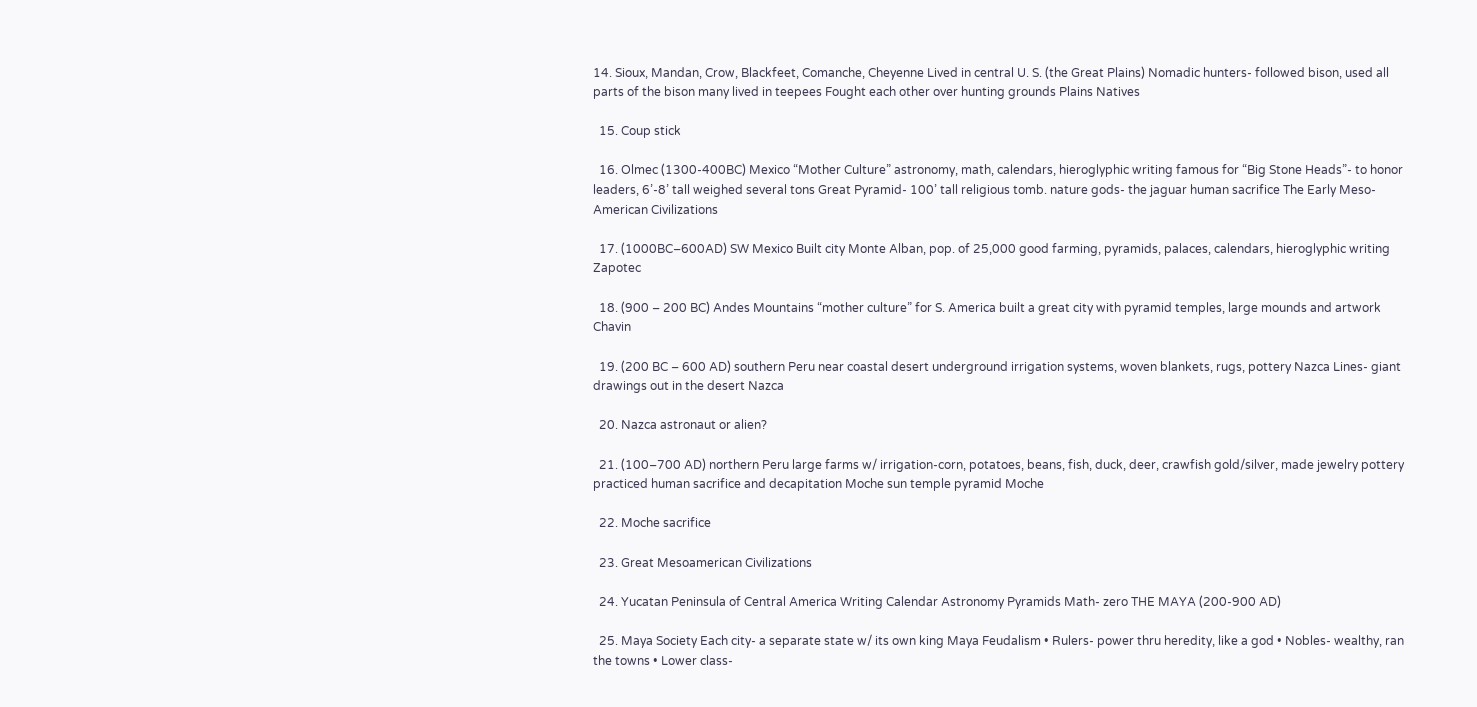14. Sioux, Mandan, Crow, Blackfeet, Comanche, Cheyenne Lived in central U. S. (the Great Plains) Nomadic hunters- followed bison, used all parts of the bison many lived in teepees Fought each other over hunting grounds Plains Natives

  15. Coup stick

  16. Olmec (1300-400BC) Mexico “Mother Culture” astronomy, math, calendars, hieroglyphic writing famous for “Big Stone Heads”- to honor leaders, 6’-8’ tall weighed several tons Great Pyramid- 100’ tall religious tomb. nature gods- the jaguar human sacrifice The Early Meso-American Civilizations

  17. (1000BC–600AD) SW Mexico Built city Monte Alban, pop. of 25,000 good farming, pyramids, palaces, calendars, hieroglyphic writing Zapotec

  18. (900 – 200 BC) Andes Mountains “mother culture” for S. America built a great city with pyramid temples, large mounds and artwork Chavin

  19. (200 BC – 600 AD) southern Peru near coastal desert underground irrigation systems, woven blankets, rugs, pottery Nazca Lines- giant drawings out in the desert Nazca

  20. Nazca astronaut or alien?

  21. (100–700 AD) northern Peru large farms w/ irrigation-corn, potatoes, beans, fish, duck, deer, crawfish gold/silver, made jewelry pottery practiced human sacrifice and decapitation Moche sun temple pyramid Moche

  22. Moche sacrifice

  23. Great Mesoamerican Civilizations

  24. Yucatan Peninsula of Central America Writing Calendar Astronomy Pyramids Math- zero THE MAYA (200-900 AD)

  25. Maya Society Each city- a separate state w/ its own king Maya Feudalism • Rulers- power thru heredity, like a god • Nobles- wealthy, ran the towns • Lower class-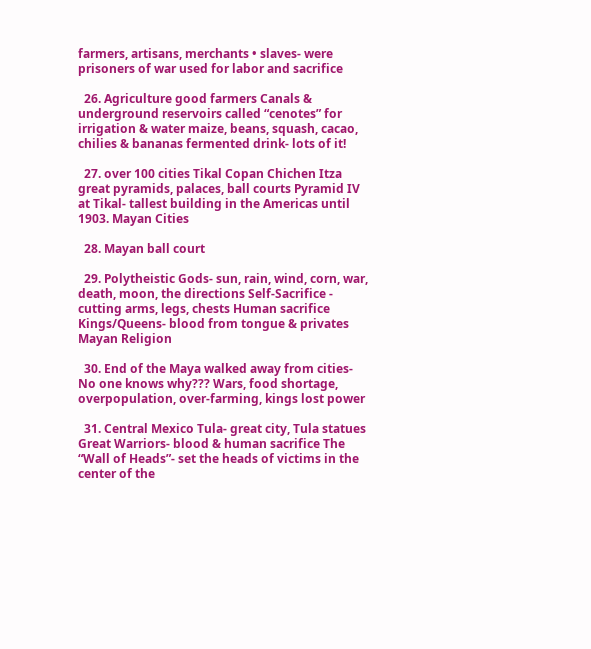farmers, artisans, merchants • slaves- were prisoners of war used for labor and sacrifice

  26. Agriculture good farmers Canals & underground reservoirs called “cenotes” for irrigation & water maize, beans, squash, cacao, chilies & bananas fermented drink- lots of it!

  27. over 100 cities Tikal Copan Chichen Itza great pyramids, palaces, ball courts Pyramid IV at Tikal- tallest building in the Americas until 1903. Mayan Cities

  28. Mayan ball court

  29. Polytheistic Gods- sun, rain, wind, corn, war, death, moon, the directions Self-Sacrifice - cutting arms, legs, chests Human sacrifice Kings/Queens- blood from tongue & privates Mayan Religion

  30. End of the Maya walked away from cities- No one knows why??? Wars, food shortage, overpopulation, over-farming, kings lost power

  31. Central Mexico Tula- great city, Tula statues Great Warriors- blood & human sacrifice The “Wall of Heads”- set the heads of victims in the center of the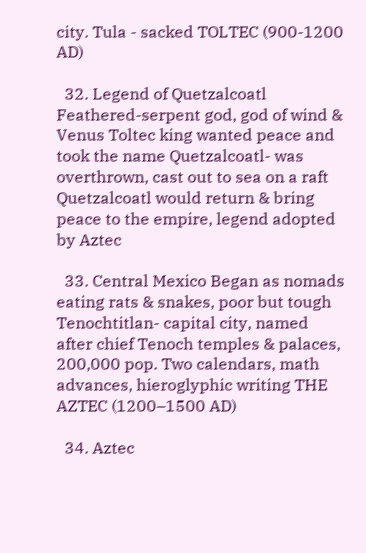city. Tula - sacked TOLTEC (900-1200 AD)

  32. Legend of Quetzalcoatl Feathered-serpent god, god of wind & Venus Toltec king wanted peace and took the name Quetzalcoatl- was overthrown, cast out to sea on a raft Quetzalcoatl would return & bring peace to the empire, legend adopted by Aztec

  33. Central Mexico Began as nomads eating rats & snakes, poor but tough Tenochtitlan- capital city, named after chief Tenoch temples & palaces, 200,000 pop. Two calendars, math advances, hieroglyphic writing THE AZTEC (1200–1500 AD)

  34. Aztec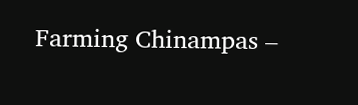Farming Chinampas –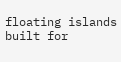floating islands built for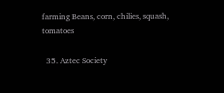farming Beans, corn, chilies, squash, tomatoes

  35. Aztec Society